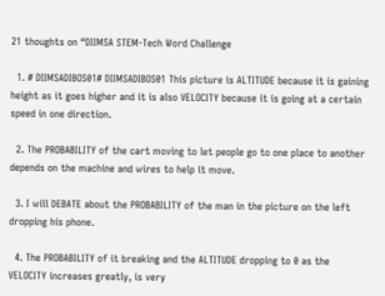21 thoughts on “DIIMSA STEM-Tech Word Challenge

  1. # DIIMSADIBOS01# DIIMSADIBOS01 This picture is ALTITUDE because it is gaining height as it goes higher and it is also VELOCITY because it is going at a certain speed in one direction.

  2. The PROBABILITY of the cart moving to let people go to one place to another depends on the machine and wires to help it move.

  3. I will DEBATE about the PROBABILITY of the man in the picture on the left dropping his phone.

  4. The PROBABILITY of it breaking and the ALTITUDE dropping to 0 as the VELOCITY increases greatly, is very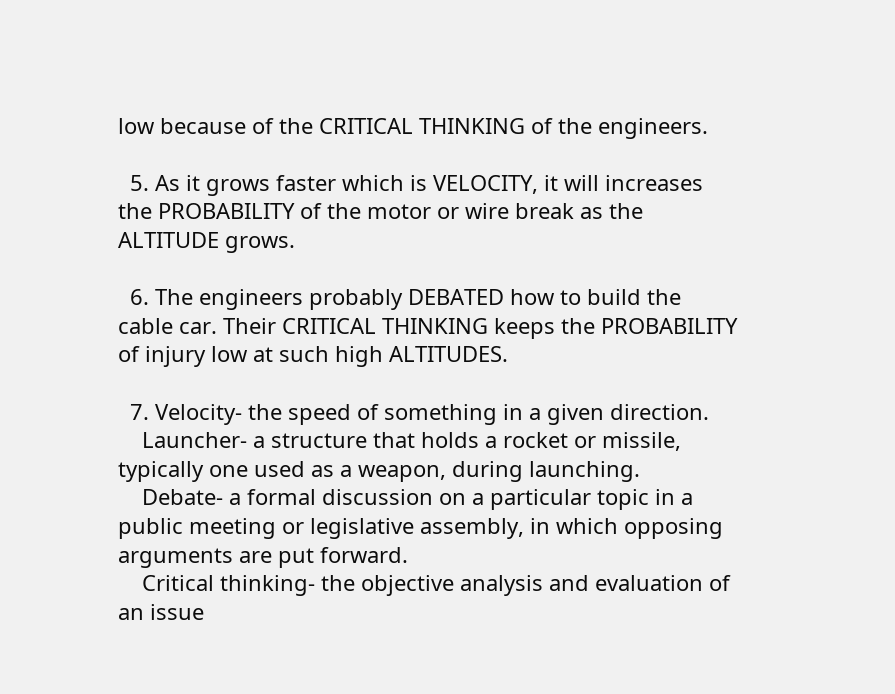low because of the CRITICAL THINKING of the engineers.

  5. As it grows faster which is VELOCITY, it will increases the PROBABILITY of the motor or wire break as the ALTITUDE grows.

  6. The engineers probably DEBATED how to build the cable car. Their CRITICAL THINKING keeps the PROBABILITY of injury low at such high ALTITUDES.

  7. Velocity- the speed of something in a given direction.
    Launcher- a structure that holds a rocket or missile, typically one used as a weapon, during launching.
    Debate- a formal discussion on a particular topic in a public meeting or legislative assembly, in which opposing arguments are put forward.
    Critical thinking- the objective analysis and evaluation of an issue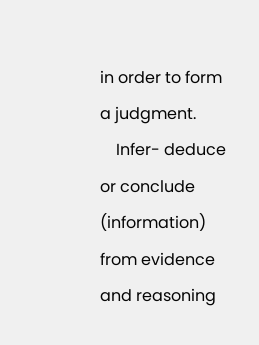in order to form a judgment.
    Infer- deduce or conclude (information) from evidence and reasoning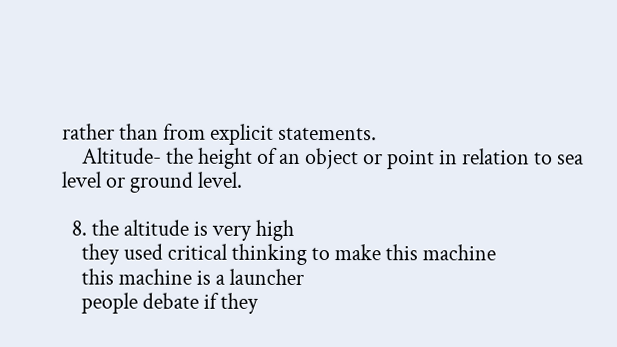rather than from explicit statements.
    Altitude- the height of an object or point in relation to sea level or ground level.

  8. the altitude is very high
    they used critical thinking to make this machine
    this machine is a launcher
    people debate if they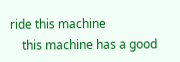ride this machine
    this machine has a good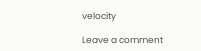velocity

Leave a comment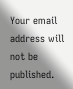Your email address will not be published.